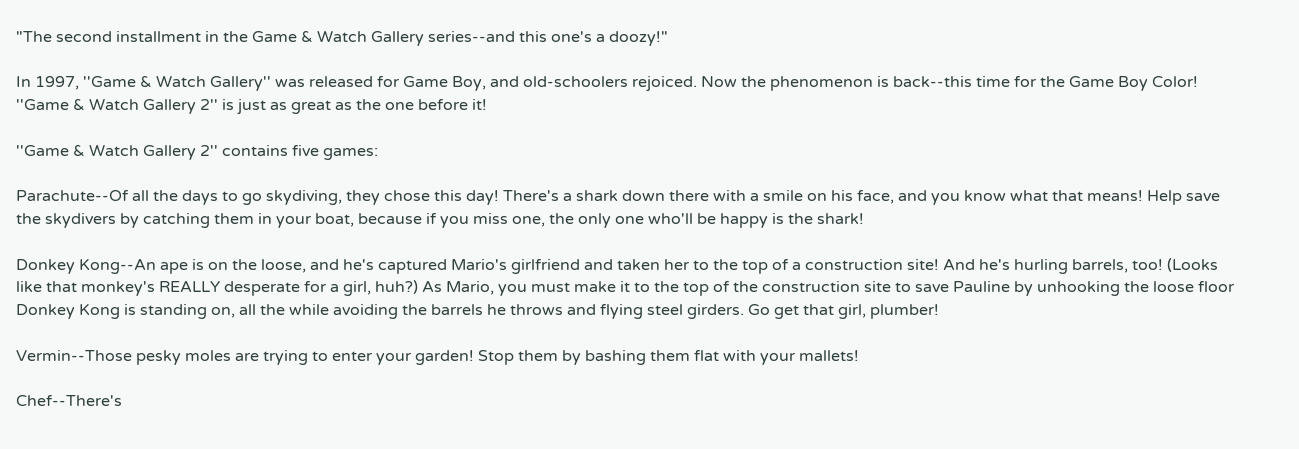"The second installment in the Game & Watch Gallery series--and this one's a doozy!"

In 1997, ''Game & Watch Gallery'' was released for Game Boy, and old-schoolers rejoiced. Now the phenomenon is back--this time for the Game Boy Color! ''Game & Watch Gallery 2'' is just as great as the one before it!

''Game & Watch Gallery 2'' contains five games:

Parachute--Of all the days to go skydiving, they chose this day! There's a shark down there with a smile on his face, and you know what that means! Help save the skydivers by catching them in your boat, because if you miss one, the only one who'll be happy is the shark!

Donkey Kong--An ape is on the loose, and he's captured Mario's girlfriend and taken her to the top of a construction site! And he's hurling barrels, too! (Looks like that monkey's REALLY desperate for a girl, huh?) As Mario, you must make it to the top of the construction site to save Pauline by unhooking the loose floor Donkey Kong is standing on, all the while avoiding the barrels he throws and flying steel girders. Go get that girl, plumber!

Vermin--Those pesky moles are trying to enter your garden! Stop them by bashing them flat with your mallets!

Chef--There's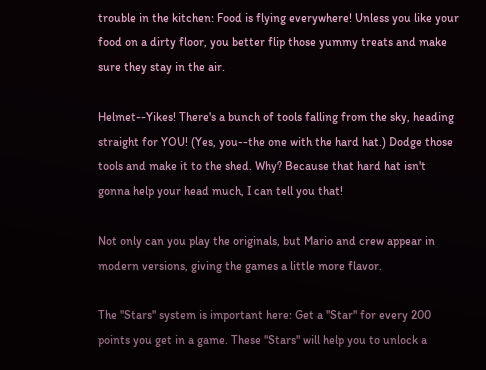trouble in the kitchen: Food is flying everywhere! Unless you like your food on a dirty floor, you better flip those yummy treats and make sure they stay in the air.

Helmet--Yikes! There's a bunch of tools falling from the sky, heading straight for YOU! (Yes, you--the one with the hard hat.) Dodge those tools and make it to the shed. Why? Because that hard hat isn't gonna help your head much, I can tell you that!

Not only can you play the originals, but Mario and crew appear in modern versions, giving the games a little more flavor.

The ''Stars'' system is important here: Get a ''Star'' for every 200 points you get in a game. These ''Stars'' will help you to unlock a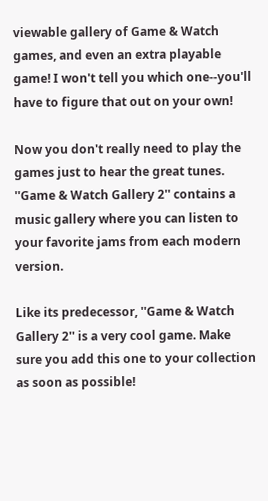viewable gallery of Game & Watch games, and even an extra playable game! I won't tell you which one--you'll have to figure that out on your own!

Now you don't really need to play the games just to hear the great tunes. ''Game & Watch Gallery 2'' contains a music gallery where you can listen to your favorite jams from each modern version.

Like its predecessor, ''Game & Watch Gallery 2'' is a very cool game. Make sure you add this one to your collection as soon as possible!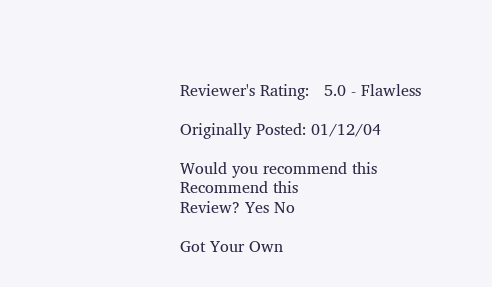Reviewer's Rating:   5.0 - Flawless

Originally Posted: 01/12/04

Would you recommend this
Recommend this
Review? Yes No

Got Your Own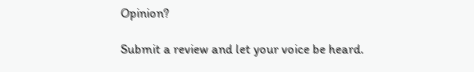Opinion?

Submit a review and let your voice be heard.